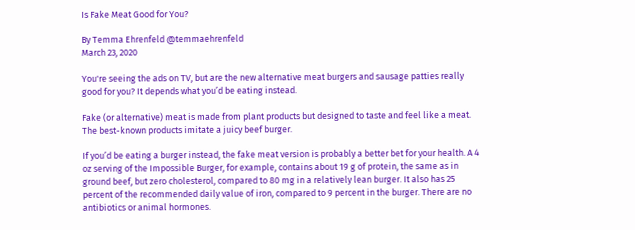Is Fake Meat Good for You?

By Temma Ehrenfeld @temmaehrenfeld
March 23, 2020

You're seeing the ads on TV, but are the new alternative meat burgers and sausage patties really good for you? It depends what you’d be eating instead.

Fake (or alternative) meat is made from plant products but designed to taste and feel like a meat. The best-known products imitate a juicy beef burger.

If you’d be eating a burger instead, the fake meat version is probably a better bet for your health. A 4 oz serving of the Impossible Burger, for example, contains about 19 g of protein, the same as in ground beef, but zero cholesterol, compared to 80 mg in a relatively lean burger. It also has 25 percent of the recommended daily value of iron, compared to 9 percent in the burger. There are no antibiotics or animal hormones.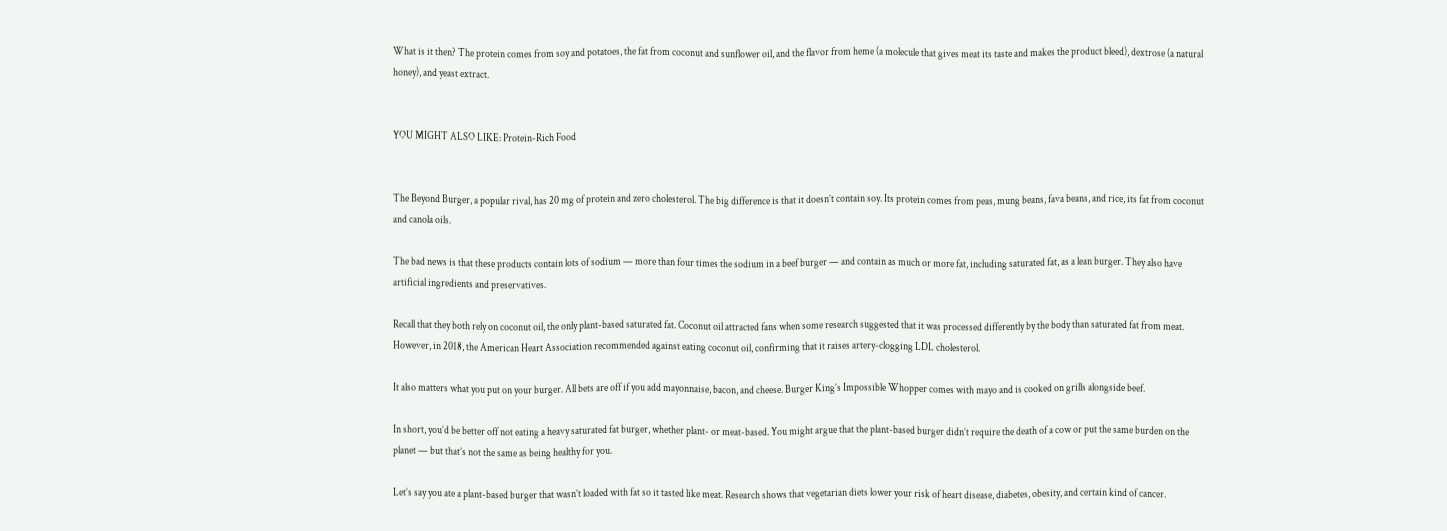What is it then? The protein comes from soy and potatoes, the fat from coconut and sunflower oil, and the flavor from heme (a molecule that gives meat its taste and makes the product bleed), dextrose (a natural honey), and yeast extract.


YOU MIGHT ALSO LIKE: Protein-Rich Food


The Beyond Burger, a popular rival, has 20 mg of protein and zero cholesterol. The big difference is that it doesn’t contain soy. Its protein comes from peas, mung beans, fava beans, and rice, its fat from coconut and canola oils.

The bad news is that these products contain lots of sodium — more than four times the sodium in a beef burger — and contain as much or more fat, including saturated fat, as a lean burger. They also have artificial ingredients and preservatives.

Recall that they both rely on coconut oil, the only plant-based saturated fat. Coconut oil attracted fans when some research suggested that it was processed differently by the body than saturated fat from meat. However, in 2018, the American Heart Association recommended against eating coconut oil, confirming that it raises artery-clogging LDL cholesterol.

It also matters what you put on your burger. All bets are off if you add mayonnaise, bacon, and cheese. Burger King’s Impossible Whopper comes with mayo and is cooked on grills alongside beef.

In short, you’d be better off not eating a heavy saturated fat burger, whether plant- or meat-based. You might argue that the plant-based burger didn’t require the death of a cow or put the same burden on the planet — but that’s not the same as being healthy for you.

Let’s say you ate a plant-based burger that wasn’t loaded with fat so it tasted like meat. Research shows that vegetarian diets lower your risk of heart disease, diabetes, obesity, and certain kind of cancer.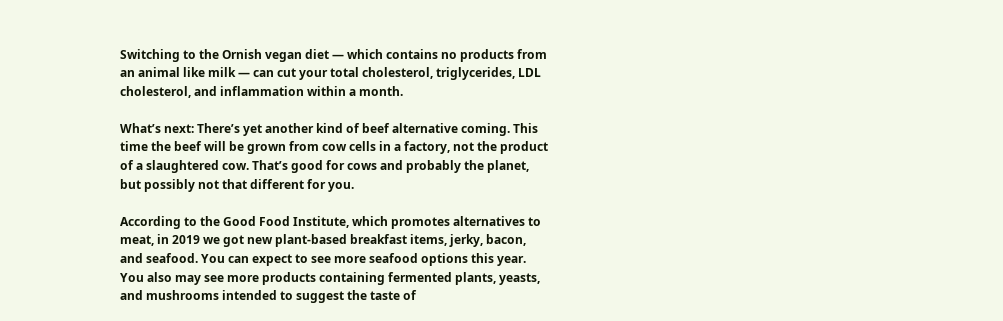Switching to the Ornish vegan diet — which contains no products from an animal like milk — can cut your total cholesterol, triglycerides, LDL cholesterol, and inflammation within a month.

What’s next: There’s yet another kind of beef alternative coming. This time the beef will be grown from cow cells in a factory, not the product of a slaughtered cow. That’s good for cows and probably the planet, but possibly not that different for you.

According to the Good Food Institute, which promotes alternatives to meat, in 2019 we got new plant-based breakfast items, jerky, bacon, and seafood. You can expect to see more seafood options this year. You also may see more products containing fermented plants, yeasts, and mushrooms intended to suggest the taste of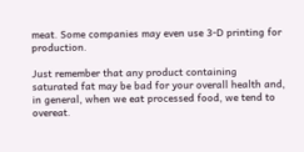meat. Some companies may even use 3-D printing for production.

Just remember that any product containing saturated fat may be bad for your overall health and, in general, when we eat processed food, we tend to overeat.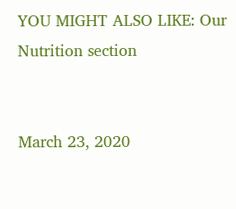YOU MIGHT ALSO LIKE: Our Nutrition section


March 23, 2020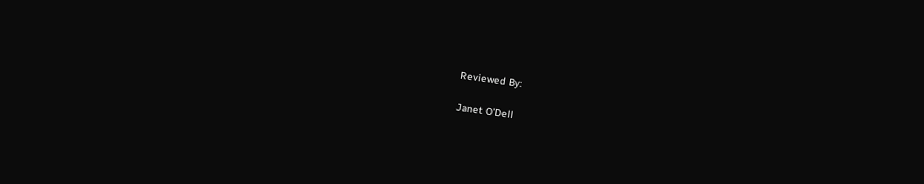Reviewed By:

Janet O’Dell